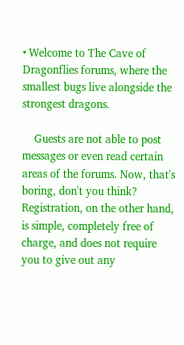• Welcome to The Cave of Dragonflies forums, where the smallest bugs live alongside the strongest dragons.

    Guests are not able to post messages or even read certain areas of the forums. Now, that's boring, don't you think? Registration, on the other hand, is simple, completely free of charge, and does not require you to give out any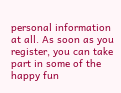personal information at all. As soon as you register, you can take part in some of the happy fun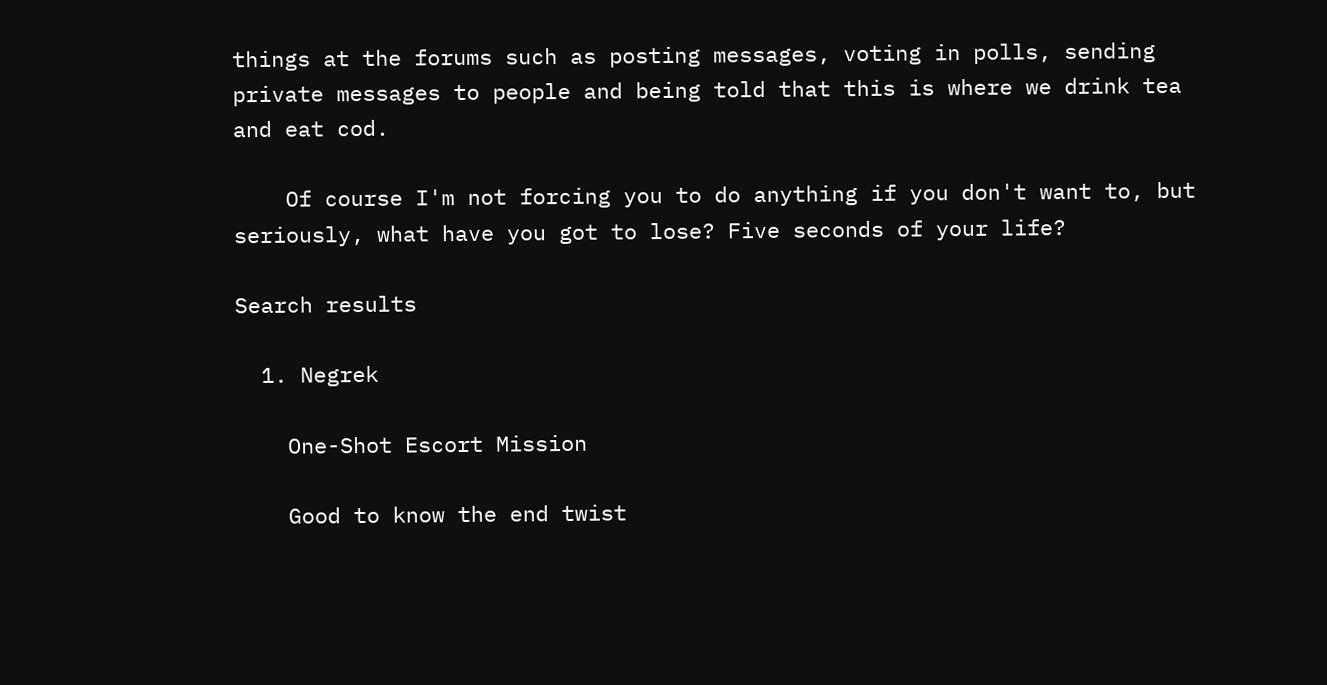things at the forums such as posting messages, voting in polls, sending private messages to people and being told that this is where we drink tea and eat cod.

    Of course I'm not forcing you to do anything if you don't want to, but seriously, what have you got to lose? Five seconds of your life?

Search results

  1. Negrek

    One-Shot Escort Mission

    Good to know the end twist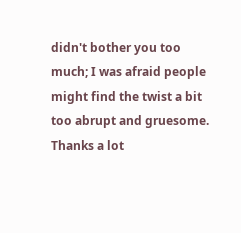didn't bother you too much; I was afraid people might find the twist a bit too abrupt and gruesome. Thanks a lot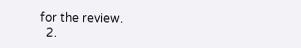for the review.
  2.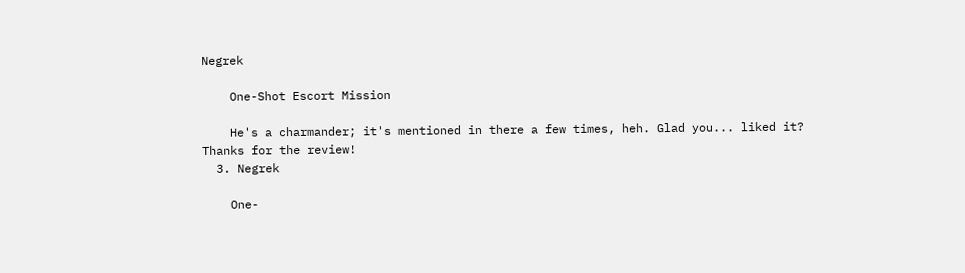Negrek

    One-Shot Escort Mission

    He's a charmander; it's mentioned in there a few times, heh. Glad you... liked it? Thanks for the review!
  3. Negrek

    One-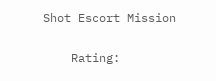Shot Escort Mission

    Rating: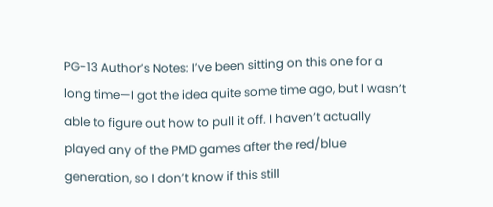PG-13 Author’s Notes: I’ve been sitting on this one for a long time—I got the idea quite some time ago, but I wasn’t able to figure out how to pull it off. I haven’t actually played any of the PMD games after the red/blue generation, so I don’t know if this still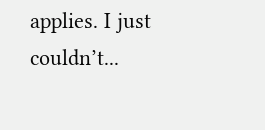applies. I just couldn’t...